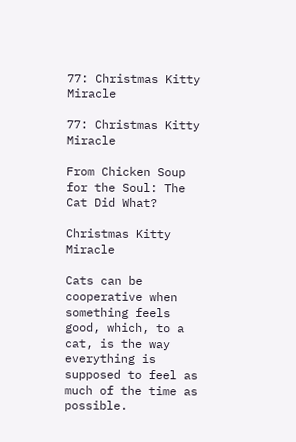77: Christmas Kitty Miracle

77: Christmas Kitty Miracle

From Chicken Soup for the Soul: The Cat Did What?

Christmas Kitty Miracle

Cats can be cooperative when something feels good, which, to a cat, is the way everything is supposed to feel as much of the time as possible.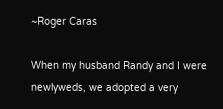~Roger Caras

When my husband Randy and I were newlyweds, we adopted a very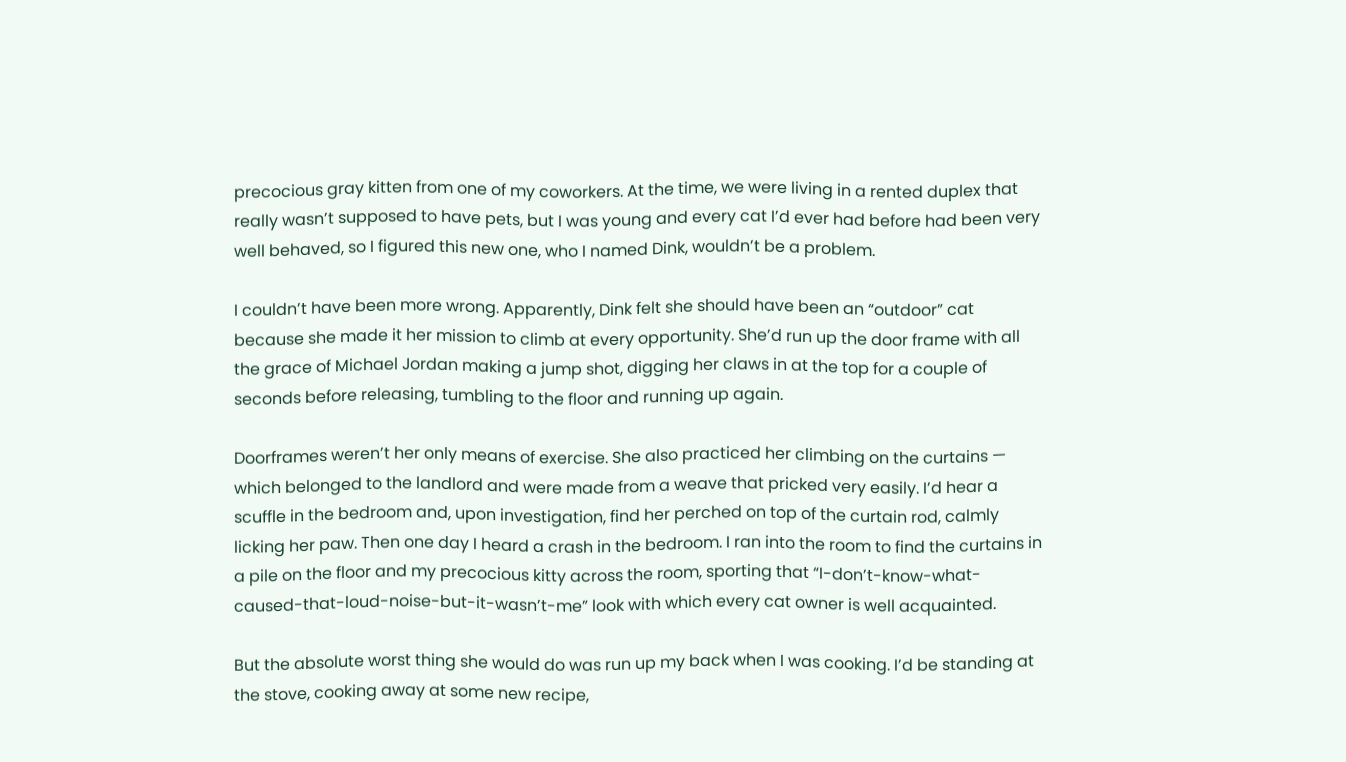precocious gray kitten from one of my coworkers. At the time, we were living in a rented duplex that really wasn’t supposed to have pets, but I was young and every cat I’d ever had before had been very well behaved, so I figured this new one, who I named Dink, wouldn’t be a problem.

I couldn’t have been more wrong. Apparently, Dink felt she should have been an “outdoor” cat because she made it her mission to climb at every opportunity. She’d run up the door frame with all the grace of Michael Jordan making a jump shot, digging her claws in at the top for a couple of seconds before releasing, tumbling to the floor and running up again.

Doorframes weren’t her only means of exercise. She also practiced her climbing on the curtains — which belonged to the landlord and were made from a weave that pricked very easily. I’d hear a scuffle in the bedroom and, upon investigation, find her perched on top of the curtain rod, calmly licking her paw. Then one day I heard a crash in the bedroom. I ran into the room to find the curtains in a pile on the floor and my precocious kitty across the room, sporting that “I-don’t-know-what-caused-that-loud-noise-but-it-wasn’t-me” look with which every cat owner is well acquainted.

But the absolute worst thing she would do was run up my back when I was cooking. I’d be standing at the stove, cooking away at some new recipe,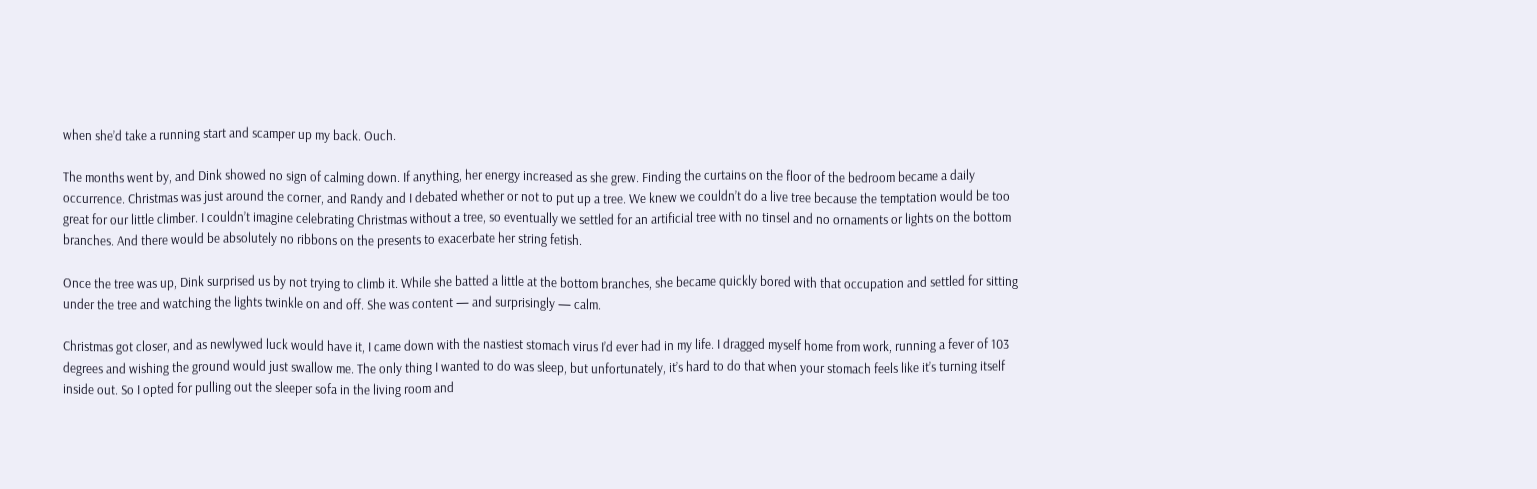when she’d take a running start and scamper up my back. Ouch.

The months went by, and Dink showed no sign of calming down. If anything, her energy increased as she grew. Finding the curtains on the floor of the bedroom became a daily occurrence. Christmas was just around the corner, and Randy and I debated whether or not to put up a tree. We knew we couldn’t do a live tree because the temptation would be too great for our little climber. I couldn’t imagine celebrating Christmas without a tree, so eventually we settled for an artificial tree with no tinsel and no ornaments or lights on the bottom branches. And there would be absolutely no ribbons on the presents to exacerbate her string fetish.

Once the tree was up, Dink surprised us by not trying to climb it. While she batted a little at the bottom branches, she became quickly bored with that occupation and settled for sitting under the tree and watching the lights twinkle on and off. She was content — and surprisingly — calm.

Christmas got closer, and as newlywed luck would have it, I came down with the nastiest stomach virus I’d ever had in my life. I dragged myself home from work, running a fever of 103 degrees and wishing the ground would just swallow me. The only thing I wanted to do was sleep, but unfortunately, it’s hard to do that when your stomach feels like it’s turning itself inside out. So I opted for pulling out the sleeper sofa in the living room and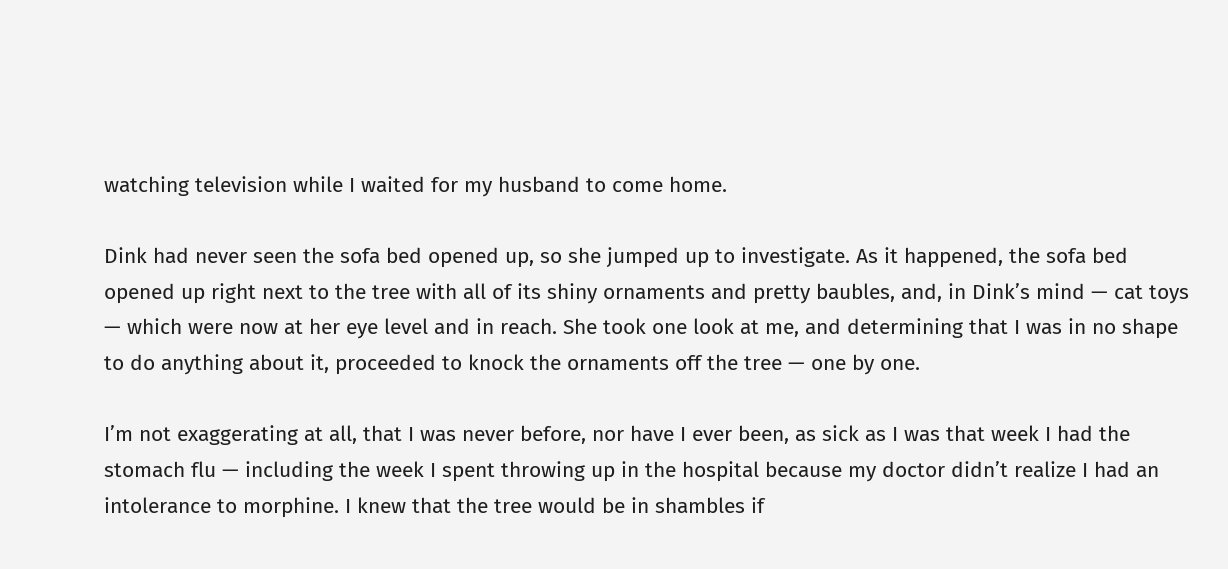watching television while I waited for my husband to come home.

Dink had never seen the sofa bed opened up, so she jumped up to investigate. As it happened, the sofa bed opened up right next to the tree with all of its shiny ornaments and pretty baubles, and, in Dink’s mind — cat toys — which were now at her eye level and in reach. She took one look at me, and determining that I was in no shape to do anything about it, proceeded to knock the ornaments off the tree — one by one.

I’m not exaggerating at all, that I was never before, nor have I ever been, as sick as I was that week I had the stomach flu — including the week I spent throwing up in the hospital because my doctor didn’t realize I had an intolerance to morphine. I knew that the tree would be in shambles if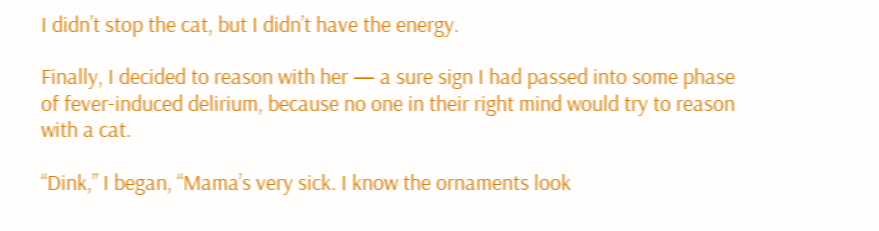I didn’t stop the cat, but I didn’t have the energy.

Finally, I decided to reason with her — a sure sign I had passed into some phase of fever-induced delirium, because no one in their right mind would try to reason with a cat.

“Dink,” I began, “Mama’s very sick. I know the ornaments look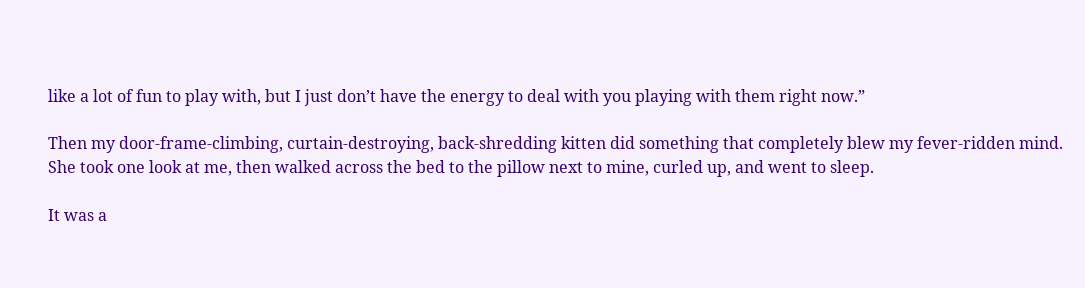like a lot of fun to play with, but I just don’t have the energy to deal with you playing with them right now.”

Then my door-frame-climbing, curtain-destroying, back-shredding kitten did something that completely blew my fever-ridden mind. She took one look at me, then walked across the bed to the pillow next to mine, curled up, and went to sleep.

It was a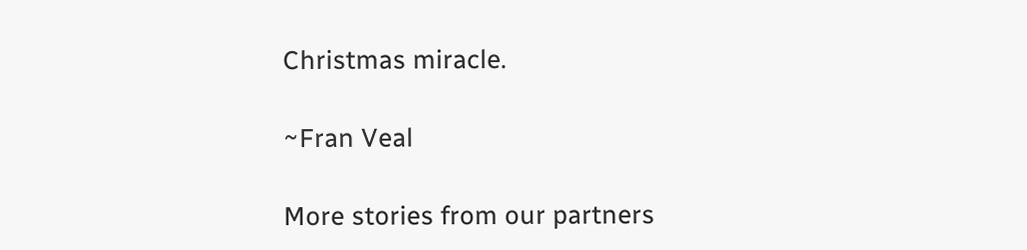Christmas miracle.

~Fran Veal

More stories from our partners